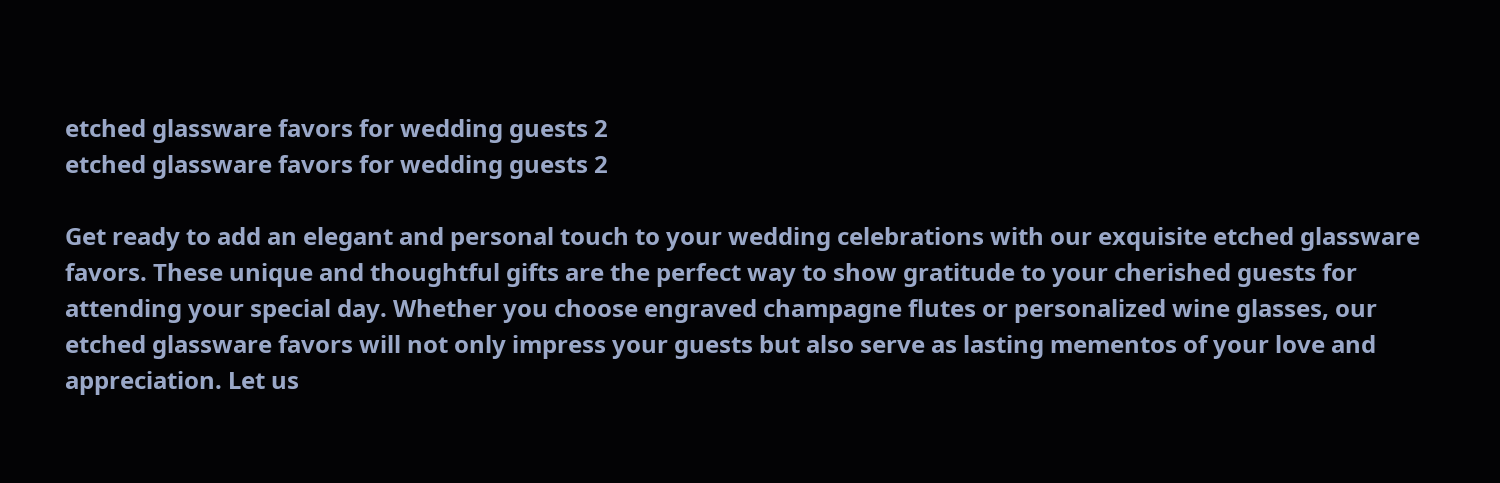etched glassware favors for wedding guests 2
etched glassware favors for wedding guests 2

Get ready to add an elegant and personal touch to your wedding celebrations with our exquisite etched glassware favors. These unique and thoughtful gifts are the perfect way to show gratitude to your cherished guests for attending your special day. Whether you choose engraved champagne flutes or personalized wine glasses, our etched glassware favors will not only impress your guests but also serve as lasting mementos of your love and appreciation. Let us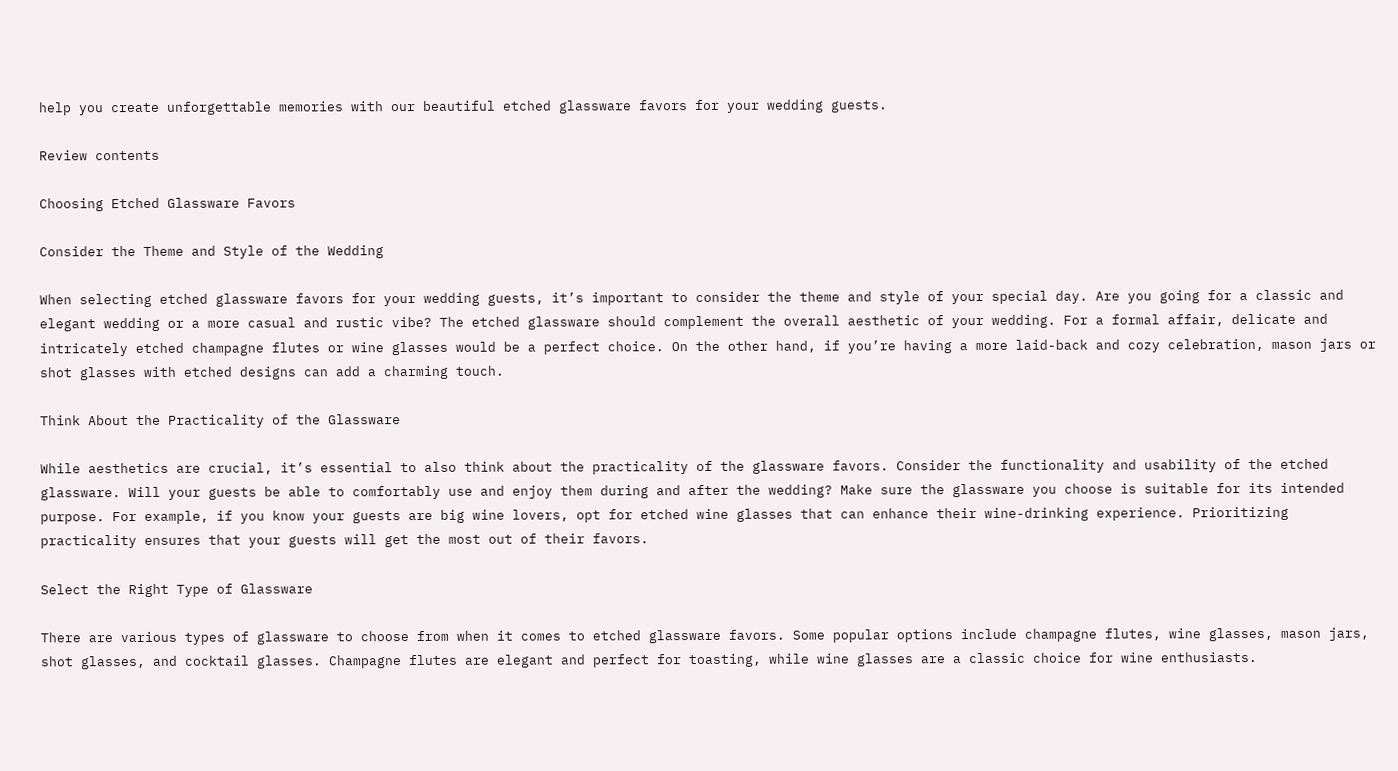help you create unforgettable memories with our beautiful etched glassware favors for your wedding guests.

Review contents

Choosing Etched Glassware Favors

Consider the Theme and Style of the Wedding

When selecting etched glassware favors for your wedding guests, it’s important to consider the theme and style of your special day. Are you going for a classic and elegant wedding or a more casual and rustic vibe? The etched glassware should complement the overall aesthetic of your wedding. For a formal affair, delicate and intricately etched champagne flutes or wine glasses would be a perfect choice. On the other hand, if you’re having a more laid-back and cozy celebration, mason jars or shot glasses with etched designs can add a charming touch.

Think About the Practicality of the Glassware

While aesthetics are crucial, it’s essential to also think about the practicality of the glassware favors. Consider the functionality and usability of the etched glassware. Will your guests be able to comfortably use and enjoy them during and after the wedding? Make sure the glassware you choose is suitable for its intended purpose. For example, if you know your guests are big wine lovers, opt for etched wine glasses that can enhance their wine-drinking experience. Prioritizing practicality ensures that your guests will get the most out of their favors.

Select the Right Type of Glassware

There are various types of glassware to choose from when it comes to etched glassware favors. Some popular options include champagne flutes, wine glasses, mason jars, shot glasses, and cocktail glasses. Champagne flutes are elegant and perfect for toasting, while wine glasses are a classic choice for wine enthusiasts.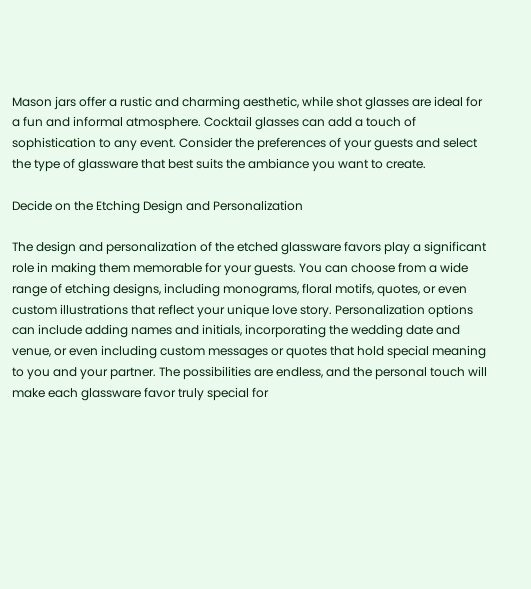Mason jars offer a rustic and charming aesthetic, while shot glasses are ideal for a fun and informal atmosphere. Cocktail glasses can add a touch of sophistication to any event. Consider the preferences of your guests and select the type of glassware that best suits the ambiance you want to create.

Decide on the Etching Design and Personalization

The design and personalization of the etched glassware favors play a significant role in making them memorable for your guests. You can choose from a wide range of etching designs, including monograms, floral motifs, quotes, or even custom illustrations that reflect your unique love story. Personalization options can include adding names and initials, incorporating the wedding date and venue, or even including custom messages or quotes that hold special meaning to you and your partner. The possibilities are endless, and the personal touch will make each glassware favor truly special for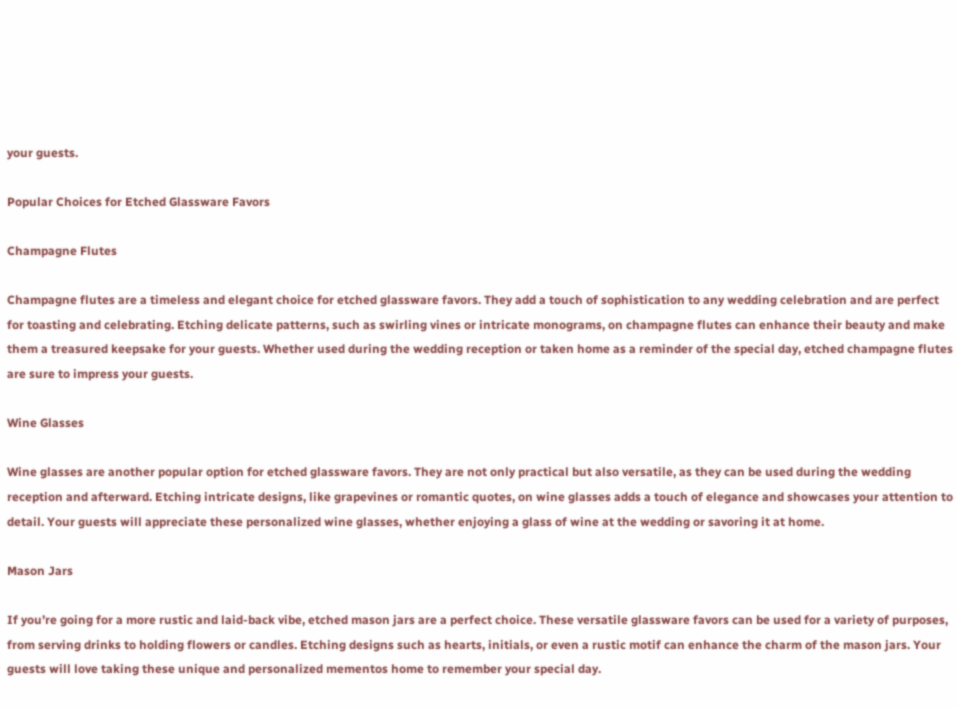your guests.

Popular Choices for Etched Glassware Favors

Champagne Flutes

Champagne flutes are a timeless and elegant choice for etched glassware favors. They add a touch of sophistication to any wedding celebration and are perfect for toasting and celebrating. Etching delicate patterns, such as swirling vines or intricate monograms, on champagne flutes can enhance their beauty and make them a treasured keepsake for your guests. Whether used during the wedding reception or taken home as a reminder of the special day, etched champagne flutes are sure to impress your guests.

Wine Glasses

Wine glasses are another popular option for etched glassware favors. They are not only practical but also versatile, as they can be used during the wedding reception and afterward. Etching intricate designs, like grapevines or romantic quotes, on wine glasses adds a touch of elegance and showcases your attention to detail. Your guests will appreciate these personalized wine glasses, whether enjoying a glass of wine at the wedding or savoring it at home.

Mason Jars

If you’re going for a more rustic and laid-back vibe, etched mason jars are a perfect choice. These versatile glassware favors can be used for a variety of purposes, from serving drinks to holding flowers or candles. Etching designs such as hearts, initials, or even a rustic motif can enhance the charm of the mason jars. Your guests will love taking these unique and personalized mementos home to remember your special day.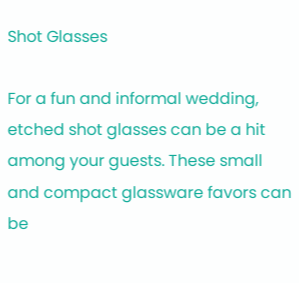Shot Glasses

For a fun and informal wedding, etched shot glasses can be a hit among your guests. These small and compact glassware favors can be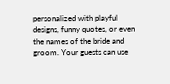personalized with playful designs, funny quotes, or even the names of the bride and groom. Your guests can use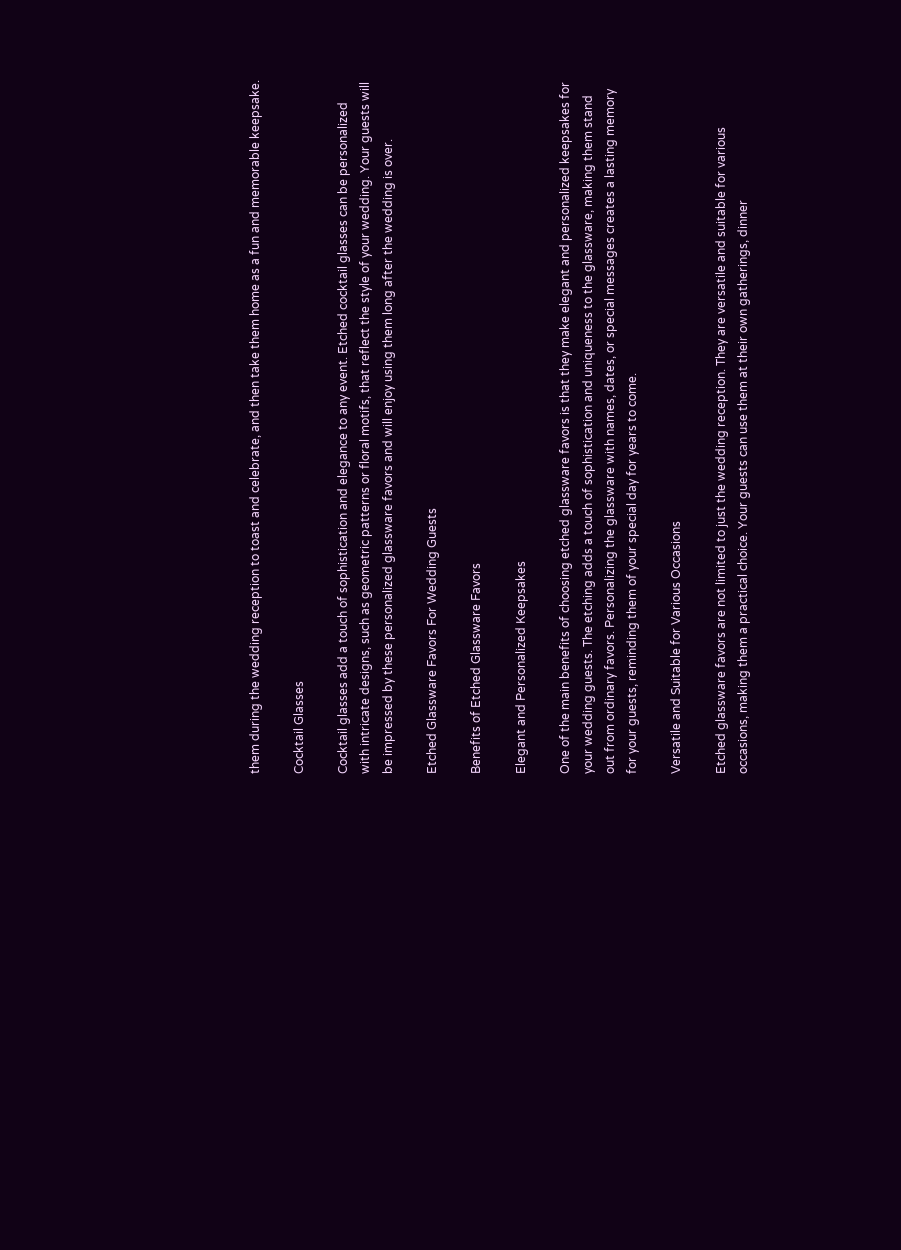them during the wedding reception to toast and celebrate, and then take them home as a fun and memorable keepsake.

Cocktail Glasses

Cocktail glasses add a touch of sophistication and elegance to any event. Etched cocktail glasses can be personalized with intricate designs, such as geometric patterns or floral motifs, that reflect the style of your wedding. Your guests will be impressed by these personalized glassware favors and will enjoy using them long after the wedding is over.

Etched Glassware Favors For Wedding Guests

Benefits of Etched Glassware Favors

Elegant and Personalized Keepsakes

One of the main benefits of choosing etched glassware favors is that they make elegant and personalized keepsakes for your wedding guests. The etching adds a touch of sophistication and uniqueness to the glassware, making them stand out from ordinary favors. Personalizing the glassware with names, dates, or special messages creates a lasting memory for your guests, reminding them of your special day for years to come.

Versatile and Suitable for Various Occasions

Etched glassware favors are not limited to just the wedding reception. They are versatile and suitable for various occasions, making them a practical choice. Your guests can use them at their own gatherings, dinner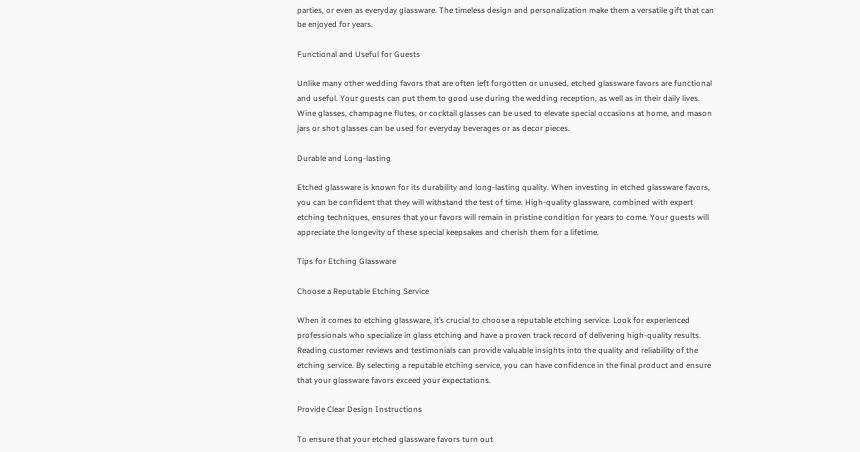parties, or even as everyday glassware. The timeless design and personalization make them a versatile gift that can be enjoyed for years.

Functional and Useful for Guests

Unlike many other wedding favors that are often left forgotten or unused, etched glassware favors are functional and useful. Your guests can put them to good use during the wedding reception, as well as in their daily lives. Wine glasses, champagne flutes, or cocktail glasses can be used to elevate special occasions at home, and mason jars or shot glasses can be used for everyday beverages or as decor pieces.

Durable and Long-lasting

Etched glassware is known for its durability and long-lasting quality. When investing in etched glassware favors, you can be confident that they will withstand the test of time. High-quality glassware, combined with expert etching techniques, ensures that your favors will remain in pristine condition for years to come. Your guests will appreciate the longevity of these special keepsakes and cherish them for a lifetime.

Tips for Etching Glassware

Choose a Reputable Etching Service

When it comes to etching glassware, it’s crucial to choose a reputable etching service. Look for experienced professionals who specialize in glass etching and have a proven track record of delivering high-quality results. Reading customer reviews and testimonials can provide valuable insights into the quality and reliability of the etching service. By selecting a reputable etching service, you can have confidence in the final product and ensure that your glassware favors exceed your expectations.

Provide Clear Design Instructions

To ensure that your etched glassware favors turn out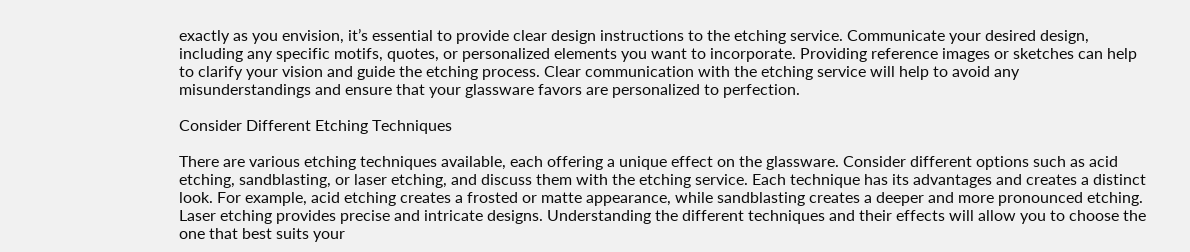exactly as you envision, it’s essential to provide clear design instructions to the etching service. Communicate your desired design, including any specific motifs, quotes, or personalized elements you want to incorporate. Providing reference images or sketches can help to clarify your vision and guide the etching process. Clear communication with the etching service will help to avoid any misunderstandings and ensure that your glassware favors are personalized to perfection.

Consider Different Etching Techniques

There are various etching techniques available, each offering a unique effect on the glassware. Consider different options such as acid etching, sandblasting, or laser etching, and discuss them with the etching service. Each technique has its advantages and creates a distinct look. For example, acid etching creates a frosted or matte appearance, while sandblasting creates a deeper and more pronounced etching. Laser etching provides precise and intricate designs. Understanding the different techniques and their effects will allow you to choose the one that best suits your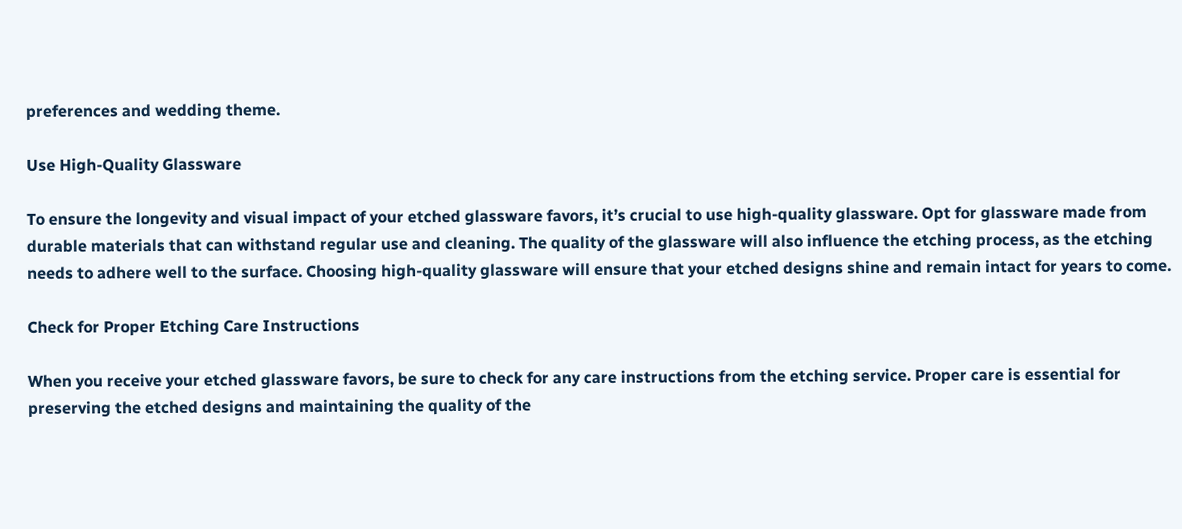preferences and wedding theme.

Use High-Quality Glassware

To ensure the longevity and visual impact of your etched glassware favors, it’s crucial to use high-quality glassware. Opt for glassware made from durable materials that can withstand regular use and cleaning. The quality of the glassware will also influence the etching process, as the etching needs to adhere well to the surface. Choosing high-quality glassware will ensure that your etched designs shine and remain intact for years to come.

Check for Proper Etching Care Instructions

When you receive your etched glassware favors, be sure to check for any care instructions from the etching service. Proper care is essential for preserving the etched designs and maintaining the quality of the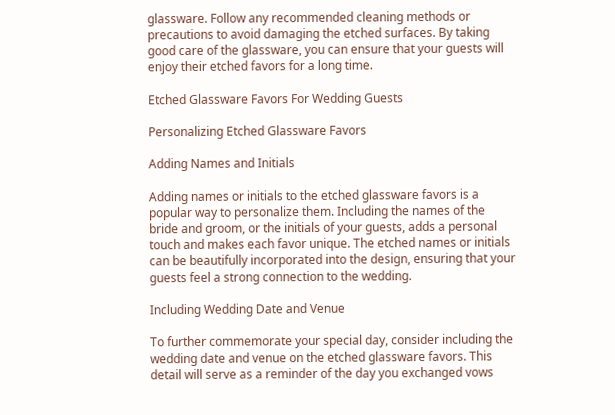glassware. Follow any recommended cleaning methods or precautions to avoid damaging the etched surfaces. By taking good care of the glassware, you can ensure that your guests will enjoy their etched favors for a long time.

Etched Glassware Favors For Wedding Guests

Personalizing Etched Glassware Favors

Adding Names and Initials

Adding names or initials to the etched glassware favors is a popular way to personalize them. Including the names of the bride and groom, or the initials of your guests, adds a personal touch and makes each favor unique. The etched names or initials can be beautifully incorporated into the design, ensuring that your guests feel a strong connection to the wedding.

Including Wedding Date and Venue

To further commemorate your special day, consider including the wedding date and venue on the etched glassware favors. This detail will serve as a reminder of the day you exchanged vows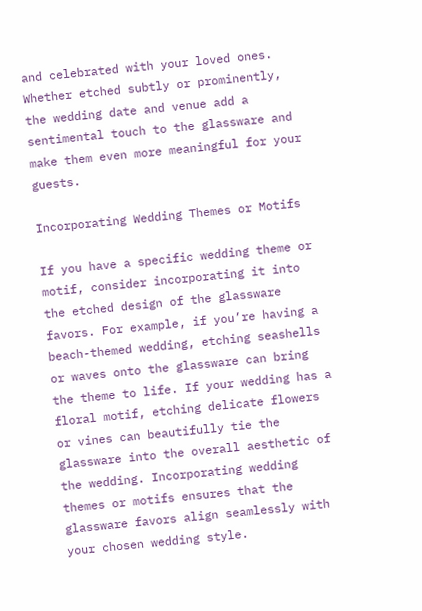and celebrated with your loved ones. Whether etched subtly or prominently, the wedding date and venue add a sentimental touch to the glassware and make them even more meaningful for your guests.

Incorporating Wedding Themes or Motifs

If you have a specific wedding theme or motif, consider incorporating it into the etched design of the glassware favors. For example, if you’re having a beach-themed wedding, etching seashells or waves onto the glassware can bring the theme to life. If your wedding has a floral motif, etching delicate flowers or vines can beautifully tie the glassware into the overall aesthetic of the wedding. Incorporating wedding themes or motifs ensures that the glassware favors align seamlessly with your chosen wedding style.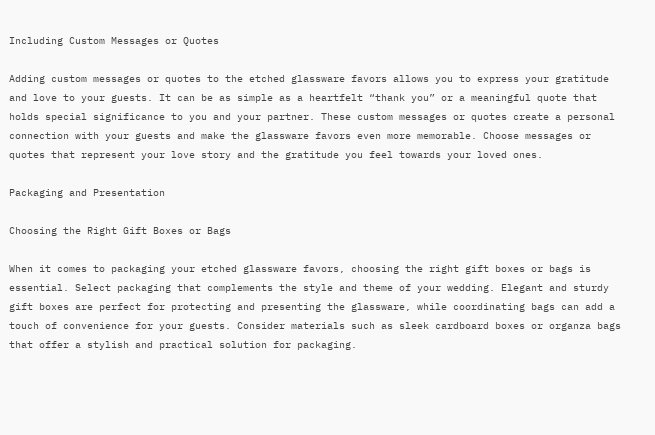Including Custom Messages or Quotes

Adding custom messages or quotes to the etched glassware favors allows you to express your gratitude and love to your guests. It can be as simple as a heartfelt “thank you” or a meaningful quote that holds special significance to you and your partner. These custom messages or quotes create a personal connection with your guests and make the glassware favors even more memorable. Choose messages or quotes that represent your love story and the gratitude you feel towards your loved ones.

Packaging and Presentation

Choosing the Right Gift Boxes or Bags

When it comes to packaging your etched glassware favors, choosing the right gift boxes or bags is essential. Select packaging that complements the style and theme of your wedding. Elegant and sturdy gift boxes are perfect for protecting and presenting the glassware, while coordinating bags can add a touch of convenience for your guests. Consider materials such as sleek cardboard boxes or organza bags that offer a stylish and practical solution for packaging.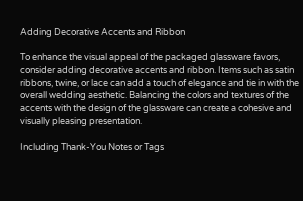Adding Decorative Accents and Ribbon

To enhance the visual appeal of the packaged glassware favors, consider adding decorative accents and ribbon. Items such as satin ribbons, twine, or lace can add a touch of elegance and tie in with the overall wedding aesthetic. Balancing the colors and textures of the accents with the design of the glassware can create a cohesive and visually pleasing presentation.

Including Thank-You Notes or Tags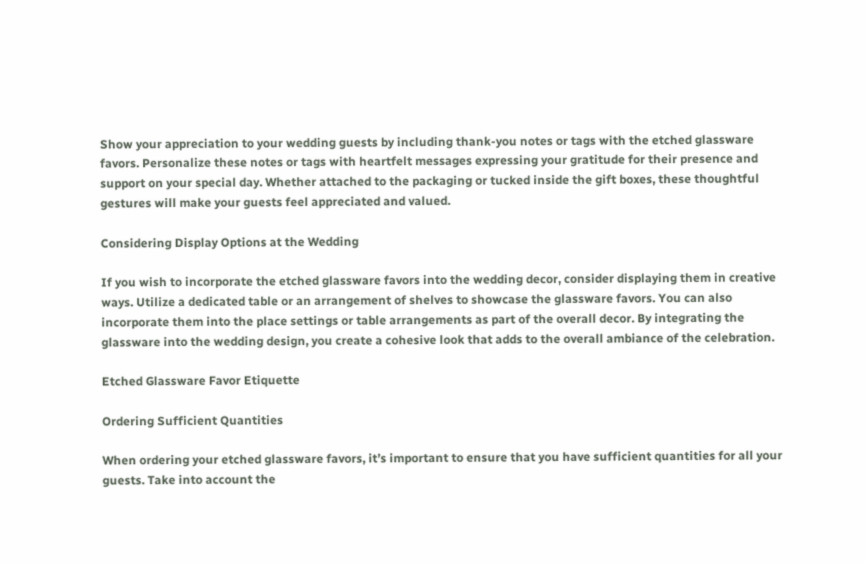Show your appreciation to your wedding guests by including thank-you notes or tags with the etched glassware favors. Personalize these notes or tags with heartfelt messages expressing your gratitude for their presence and support on your special day. Whether attached to the packaging or tucked inside the gift boxes, these thoughtful gestures will make your guests feel appreciated and valued.

Considering Display Options at the Wedding

If you wish to incorporate the etched glassware favors into the wedding decor, consider displaying them in creative ways. Utilize a dedicated table or an arrangement of shelves to showcase the glassware favors. You can also incorporate them into the place settings or table arrangements as part of the overall decor. By integrating the glassware into the wedding design, you create a cohesive look that adds to the overall ambiance of the celebration.

Etched Glassware Favor Etiquette

Ordering Sufficient Quantities

When ordering your etched glassware favors, it’s important to ensure that you have sufficient quantities for all your guests. Take into account the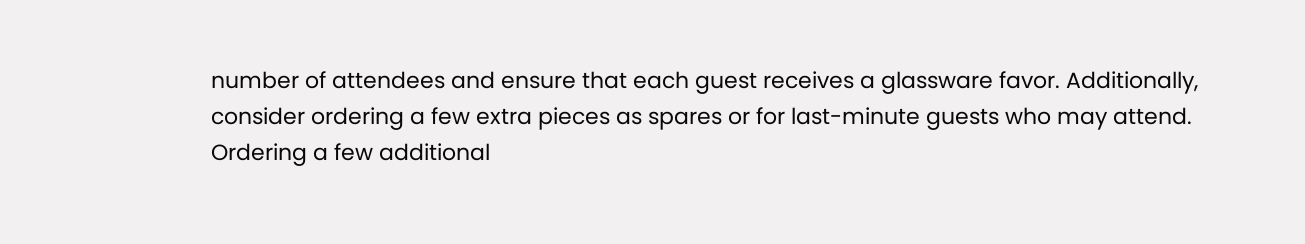number of attendees and ensure that each guest receives a glassware favor. Additionally, consider ordering a few extra pieces as spares or for last-minute guests who may attend. Ordering a few additional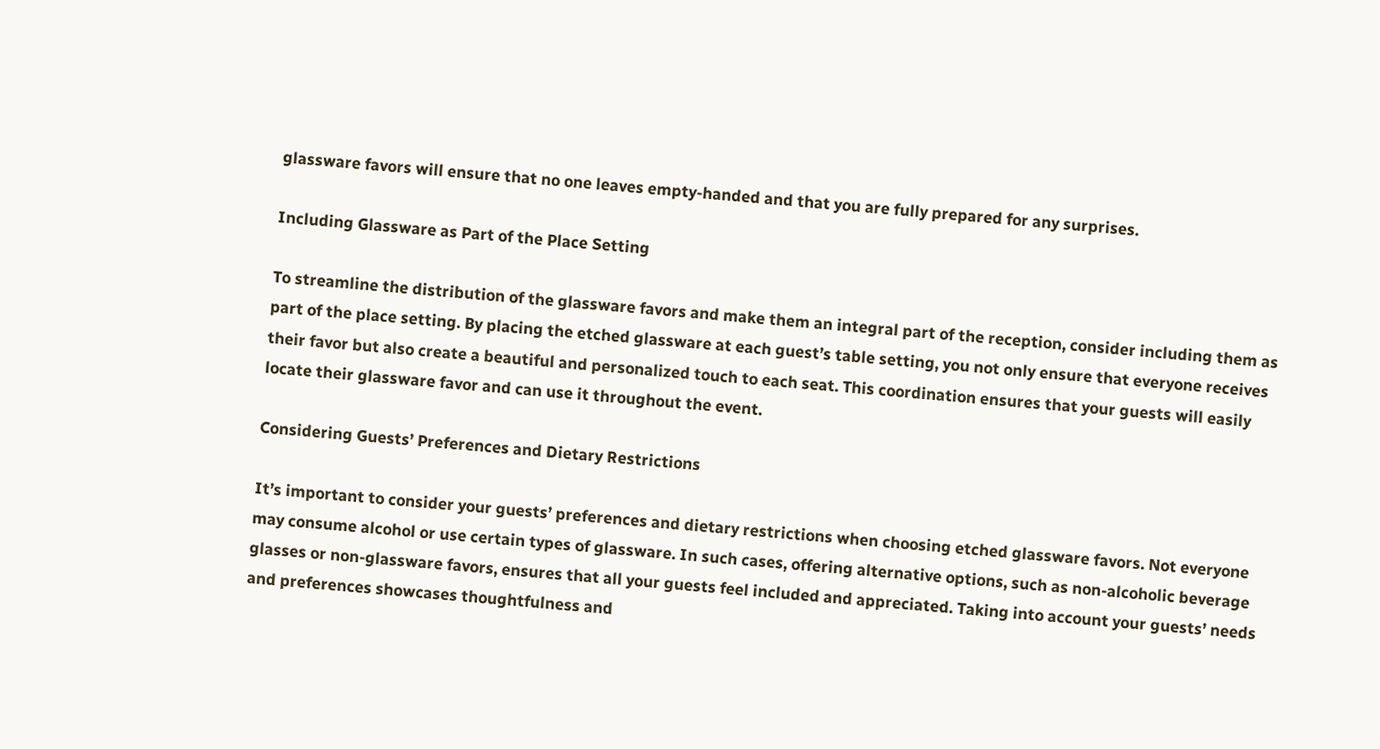glassware favors will ensure that no one leaves empty-handed and that you are fully prepared for any surprises.

Including Glassware as Part of the Place Setting

To streamline the distribution of the glassware favors and make them an integral part of the reception, consider including them as part of the place setting. By placing the etched glassware at each guest’s table setting, you not only ensure that everyone receives their favor but also create a beautiful and personalized touch to each seat. This coordination ensures that your guests will easily locate their glassware favor and can use it throughout the event.

Considering Guests’ Preferences and Dietary Restrictions

It’s important to consider your guests’ preferences and dietary restrictions when choosing etched glassware favors. Not everyone may consume alcohol or use certain types of glassware. In such cases, offering alternative options, such as non-alcoholic beverage glasses or non-glassware favors, ensures that all your guests feel included and appreciated. Taking into account your guests’ needs and preferences showcases thoughtfulness and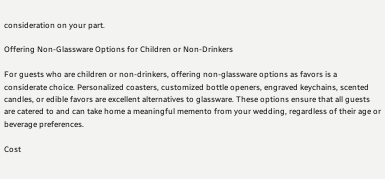consideration on your part.

Offering Non-Glassware Options for Children or Non-Drinkers

For guests who are children or non-drinkers, offering non-glassware options as favors is a considerate choice. Personalized coasters, customized bottle openers, engraved keychains, scented candles, or edible favors are excellent alternatives to glassware. These options ensure that all guests are catered to and can take home a meaningful memento from your wedding, regardless of their age or beverage preferences.

Cost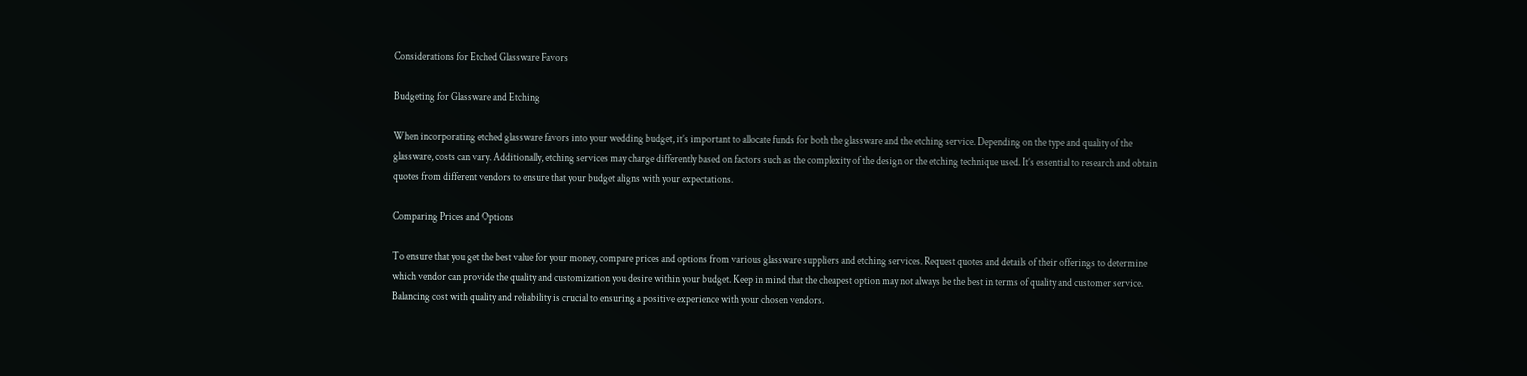Considerations for Etched Glassware Favors

Budgeting for Glassware and Etching

When incorporating etched glassware favors into your wedding budget, it’s important to allocate funds for both the glassware and the etching service. Depending on the type and quality of the glassware, costs can vary. Additionally, etching services may charge differently based on factors such as the complexity of the design or the etching technique used. It’s essential to research and obtain quotes from different vendors to ensure that your budget aligns with your expectations.

Comparing Prices and Options

To ensure that you get the best value for your money, compare prices and options from various glassware suppliers and etching services. Request quotes and details of their offerings to determine which vendor can provide the quality and customization you desire within your budget. Keep in mind that the cheapest option may not always be the best in terms of quality and customer service. Balancing cost with quality and reliability is crucial to ensuring a positive experience with your chosen vendors.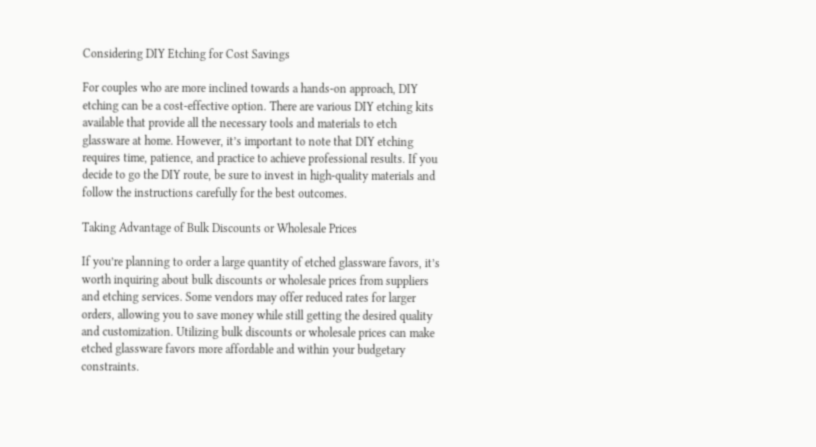Considering DIY Etching for Cost Savings

For couples who are more inclined towards a hands-on approach, DIY etching can be a cost-effective option. There are various DIY etching kits available that provide all the necessary tools and materials to etch glassware at home. However, it’s important to note that DIY etching requires time, patience, and practice to achieve professional results. If you decide to go the DIY route, be sure to invest in high-quality materials and follow the instructions carefully for the best outcomes.

Taking Advantage of Bulk Discounts or Wholesale Prices

If you’re planning to order a large quantity of etched glassware favors, it’s worth inquiring about bulk discounts or wholesale prices from suppliers and etching services. Some vendors may offer reduced rates for larger orders, allowing you to save money while still getting the desired quality and customization. Utilizing bulk discounts or wholesale prices can make etched glassware favors more affordable and within your budgetary constraints.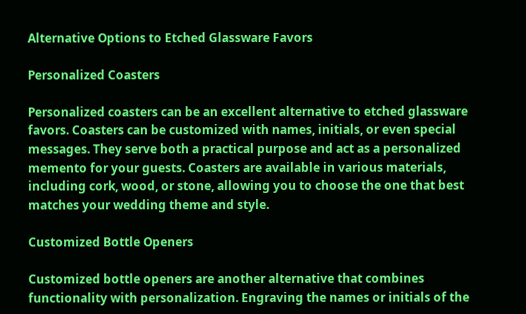Alternative Options to Etched Glassware Favors

Personalized Coasters

Personalized coasters can be an excellent alternative to etched glassware favors. Coasters can be customized with names, initials, or even special messages. They serve both a practical purpose and act as a personalized memento for your guests. Coasters are available in various materials, including cork, wood, or stone, allowing you to choose the one that best matches your wedding theme and style.

Customized Bottle Openers

Customized bottle openers are another alternative that combines functionality with personalization. Engraving the names or initials of the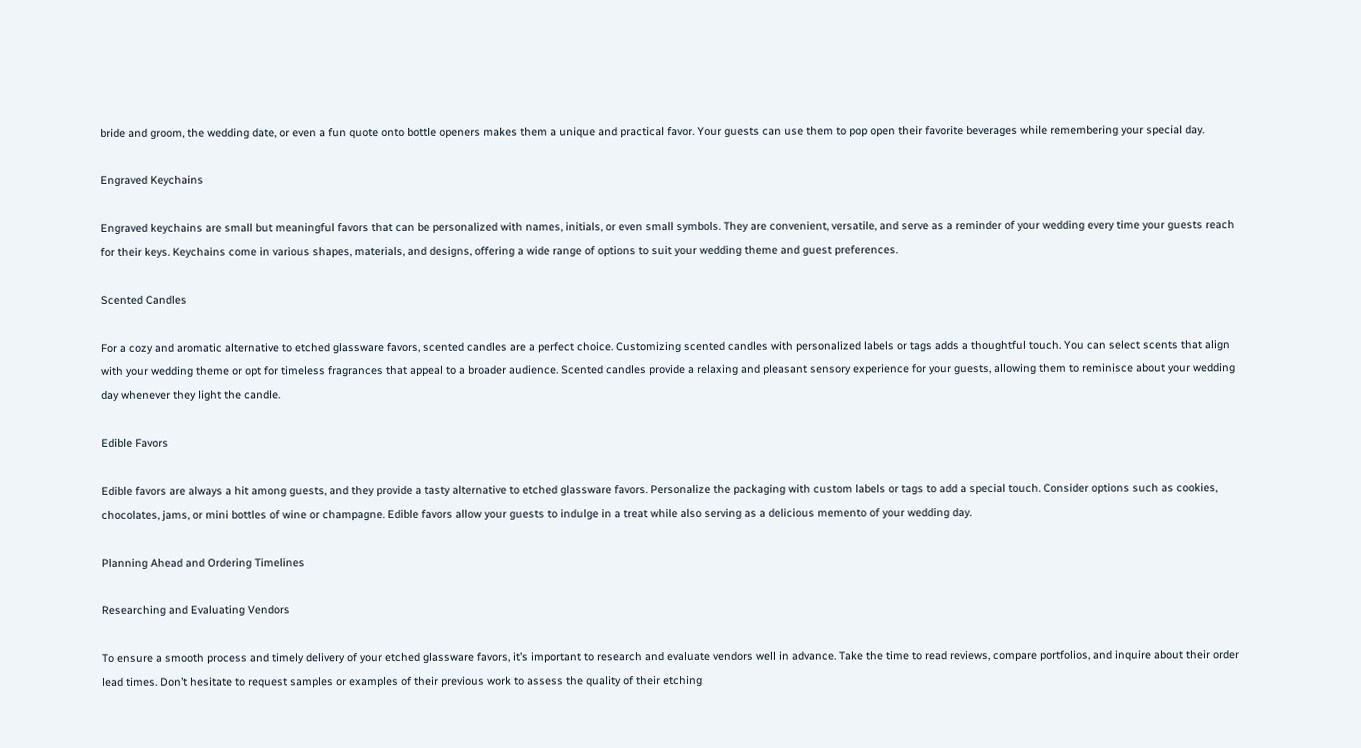bride and groom, the wedding date, or even a fun quote onto bottle openers makes them a unique and practical favor. Your guests can use them to pop open their favorite beverages while remembering your special day.

Engraved Keychains

Engraved keychains are small but meaningful favors that can be personalized with names, initials, or even small symbols. They are convenient, versatile, and serve as a reminder of your wedding every time your guests reach for their keys. Keychains come in various shapes, materials, and designs, offering a wide range of options to suit your wedding theme and guest preferences.

Scented Candles

For a cozy and aromatic alternative to etched glassware favors, scented candles are a perfect choice. Customizing scented candles with personalized labels or tags adds a thoughtful touch. You can select scents that align with your wedding theme or opt for timeless fragrances that appeal to a broader audience. Scented candles provide a relaxing and pleasant sensory experience for your guests, allowing them to reminisce about your wedding day whenever they light the candle.

Edible Favors

Edible favors are always a hit among guests, and they provide a tasty alternative to etched glassware favors. Personalize the packaging with custom labels or tags to add a special touch. Consider options such as cookies, chocolates, jams, or mini bottles of wine or champagne. Edible favors allow your guests to indulge in a treat while also serving as a delicious memento of your wedding day.

Planning Ahead and Ordering Timelines

Researching and Evaluating Vendors

To ensure a smooth process and timely delivery of your etched glassware favors, it’s important to research and evaluate vendors well in advance. Take the time to read reviews, compare portfolios, and inquire about their order lead times. Don’t hesitate to request samples or examples of their previous work to assess the quality of their etching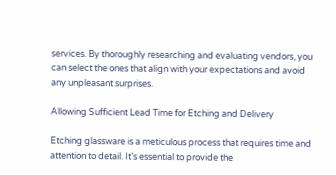services. By thoroughly researching and evaluating vendors, you can select the ones that align with your expectations and avoid any unpleasant surprises.

Allowing Sufficient Lead Time for Etching and Delivery

Etching glassware is a meticulous process that requires time and attention to detail. It’s essential to provide the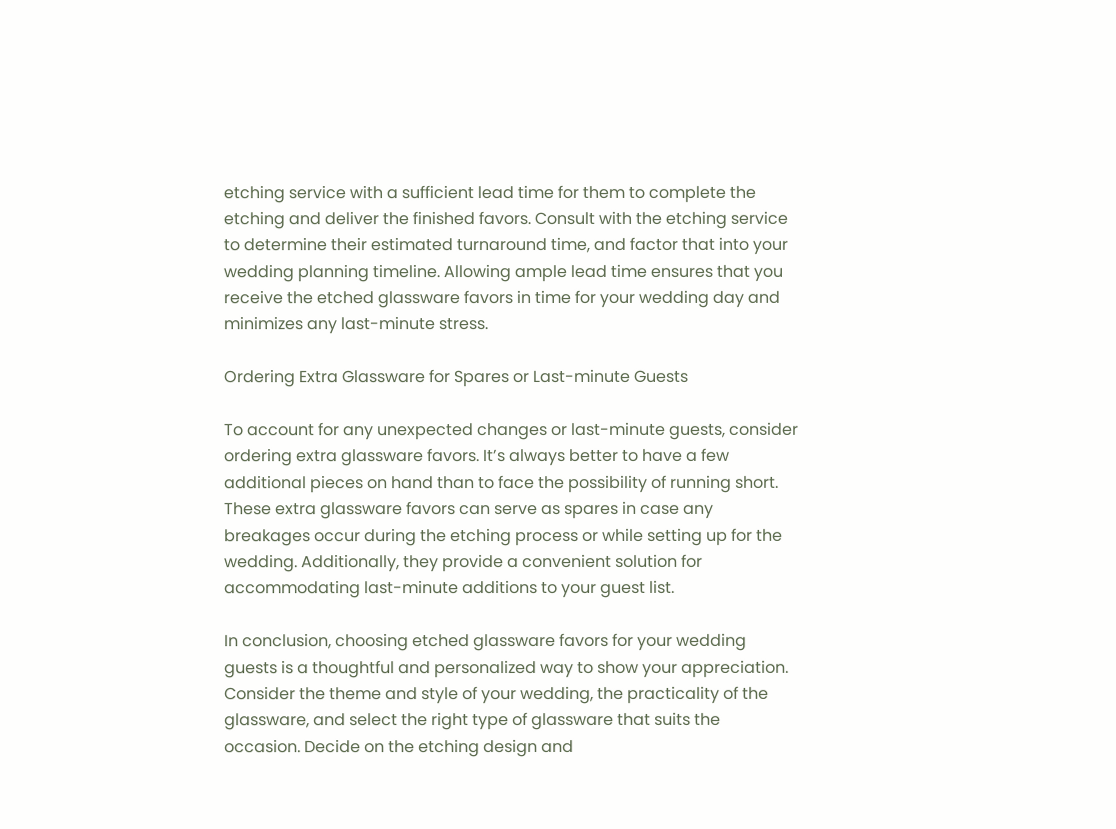etching service with a sufficient lead time for them to complete the etching and deliver the finished favors. Consult with the etching service to determine their estimated turnaround time, and factor that into your wedding planning timeline. Allowing ample lead time ensures that you receive the etched glassware favors in time for your wedding day and minimizes any last-minute stress.

Ordering Extra Glassware for Spares or Last-minute Guests

To account for any unexpected changes or last-minute guests, consider ordering extra glassware favors. It’s always better to have a few additional pieces on hand than to face the possibility of running short. These extra glassware favors can serve as spares in case any breakages occur during the etching process or while setting up for the wedding. Additionally, they provide a convenient solution for accommodating last-minute additions to your guest list.

In conclusion, choosing etched glassware favors for your wedding guests is a thoughtful and personalized way to show your appreciation. Consider the theme and style of your wedding, the practicality of the glassware, and select the right type of glassware that suits the occasion. Decide on the etching design and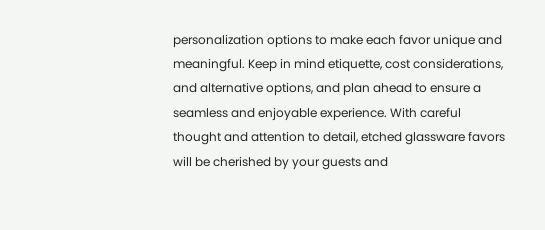personalization options to make each favor unique and meaningful. Keep in mind etiquette, cost considerations, and alternative options, and plan ahead to ensure a seamless and enjoyable experience. With careful thought and attention to detail, etched glassware favors will be cherished by your guests and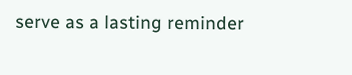serve as a lasting reminder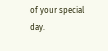of your special day.